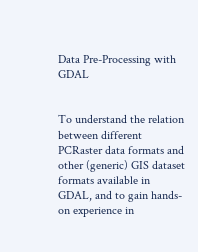Data Pre-Processing with GDAL


To understand the relation between different PCRaster data formats and other (generic) GIS dataset formats available in GDAL, and to gain hands-on experience in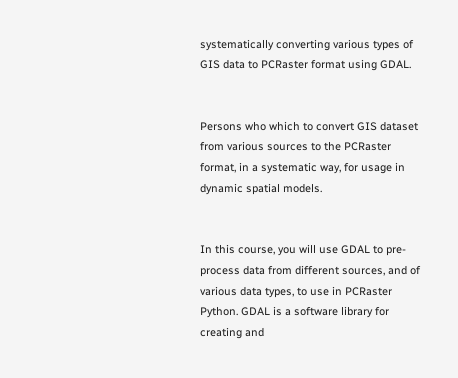systematically converting various types of GIS data to PCRaster format using GDAL.


Persons who which to convert GIS dataset from various sources to the PCRaster format, in a systematic way, for usage in dynamic spatial models.


In this course, you will use GDAL to pre-process data from different sources, and of various data types, to use in PCRaster Python. GDAL is a software library for creating and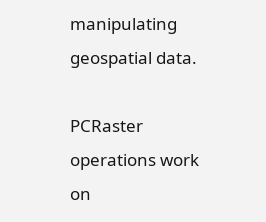manipulating geospatial data.

PCRaster operations work on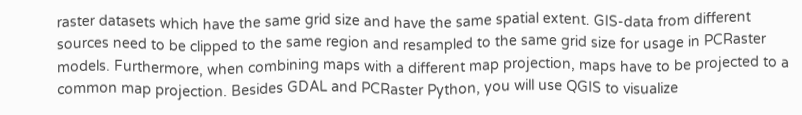raster datasets which have the same grid size and have the same spatial extent. GIS-data from different sources need to be clipped to the same region and resampled to the same grid size for usage in PCRaster models. Furthermore, when combining maps with a different map projection, maps have to be projected to a common map projection. Besides GDAL and PCRaster Python, you will use QGIS to visualize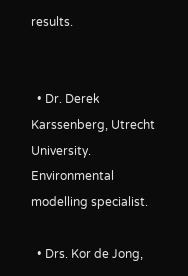results.


  • Dr. Derek Karssenberg, Utrecht University. Environmental modelling specialist.

  • Drs. Kor de Jong,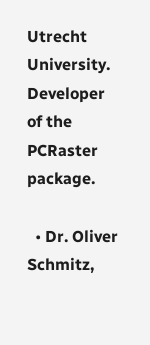Utrecht University. Developer of the PCRaster package.

  • Dr. Oliver Schmitz,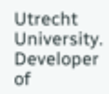Utrecht University. Developer of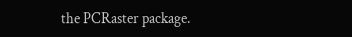the PCRaster package.